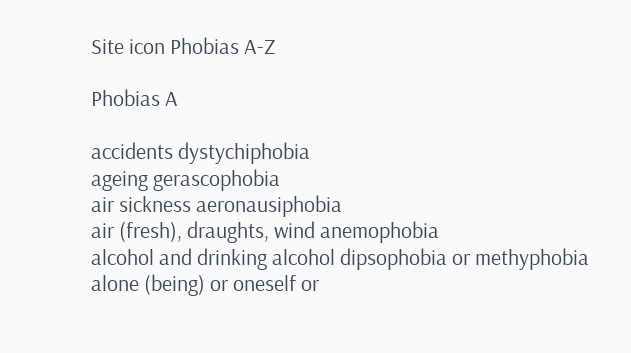Site icon Phobias A-Z

Phobias A

accidents dystychiphobia
ageing gerascophobia
air sickness aeronausiphobia
air (fresh), draughts, wind anemophobia
alcohol and drinking alcohol dipsophobia or methyphobia
alone (being) or oneself or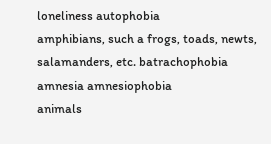loneliness autophobia
amphibians, such a frogs, toads, newts, salamanders, etc. batrachophobia
amnesia amnesiophobia
animals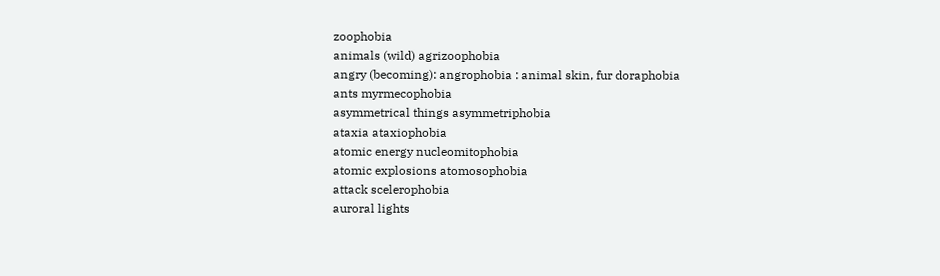zoophobia
animals (wild) agrizoophobia
angry (becoming): angrophobia : animal skin, fur doraphobia
ants myrmecophobia
asymmetrical things asymmetriphobia
ataxia ataxiophobia
atomic energy nucleomitophobia
atomic explosions atomosophobia
attack scelerophobia
auroral lights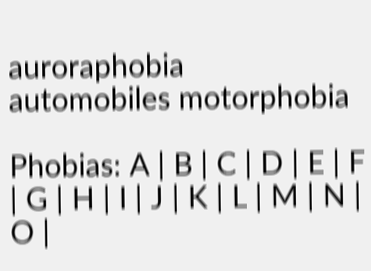auroraphobia
automobiles motorphobia

Phobias: A | B | C | D | E | F | G | H | I | J | K | L | M | N | O |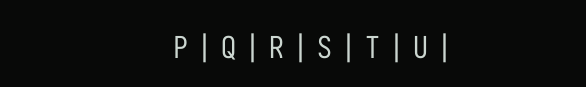P | Q | R | S | T | U |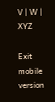V | W | XYZ

Exit mobile version